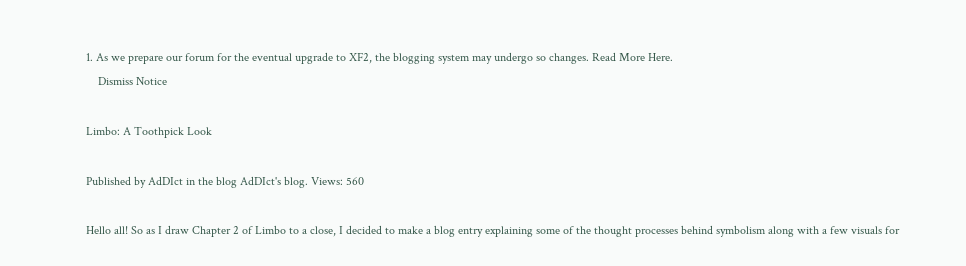1. As we prepare our forum for the eventual upgrade to XF2, the blogging system may undergo so changes. Read More Here.
    Dismiss Notice

Limbo: A Toothpick Look

Published by AdDIct in the blog AdDIct's blog. Views: 560

Hello all! So as I draw Chapter 2 of Limbo to a close, I decided to make a blog entry explaining some of the thought processes behind symbolism along with a few visuals for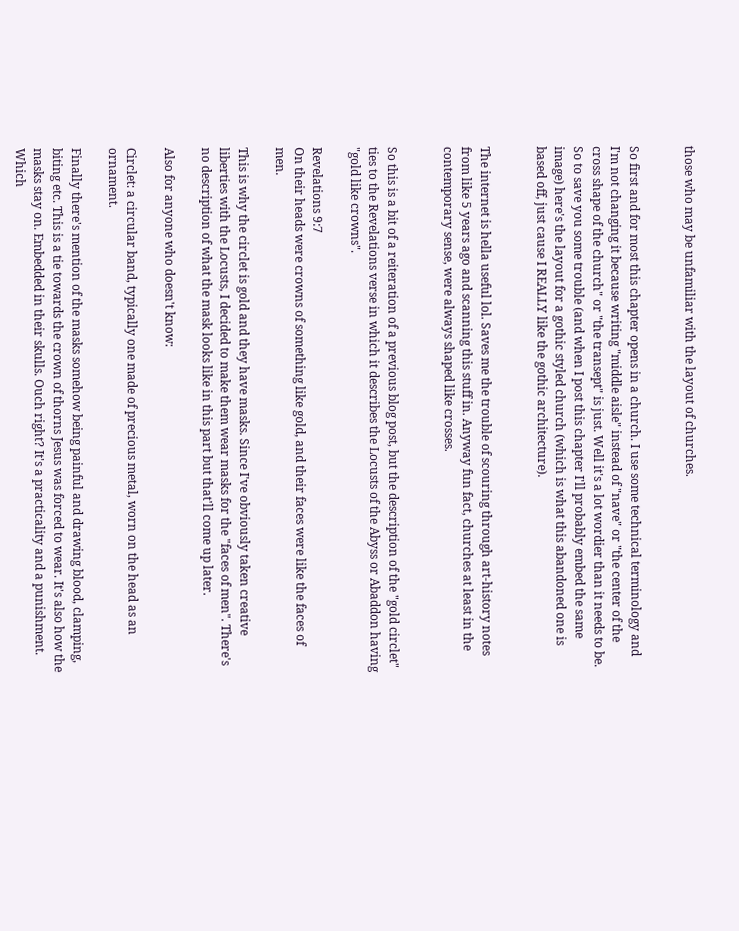those who may be unfamiliar with the layout of churches.


So first and for most this chapter opens in a church. I use some technical terminology and I'm not changing it because writing "middle aisle" instead of "nave" or "the center of the cross shape of the church" or "the transept" is just. Well it's a lot wordier than it needs to be. So to save you some trouble (and when I post this chapter I'll probably embed the same image) here's the layout for a gothic styled church (which is what this abandoned one is based off, just cause I REALLY like the gothic architecture).


The internet is hella useful lol. Saves me the trouble of scouring through art-history notes from like 5 years ago and scanning this stuff in. Anyway fun fact, churches at least in the contemporary sense, were always shaped like crosses.


So this is a bit of a reiteration of a previous blog post, but the description of the "gold circlet" ties to the Revelations verse in which it describes the Locusts of the Abyss or Abaddon having "gold like crowns".

Revelations 9:7
On their heads were crowns of something like gold, and their faces were like the faces of men.

This is why the circlet is gold and they have masks. Since I've obviously taken creative liberties with the Locusts, I decided to make them wear masks for the "faces of men". There's no description of what the mask looks like in this part but that'll come up later.

Also for anyone who doesn't know:

Circlet: a circular band, typically one made of precious metal, worn on the head as an ornament.

Finally there's mention of the masks somehow being painful and drawing blood, clamping, biting etc. This is a tie towards the crown of thorns Jesus was forced to wear. It's also how the masks stay on. Embedded in their skulls. Ouch right? It's a practicality and a punishment. Which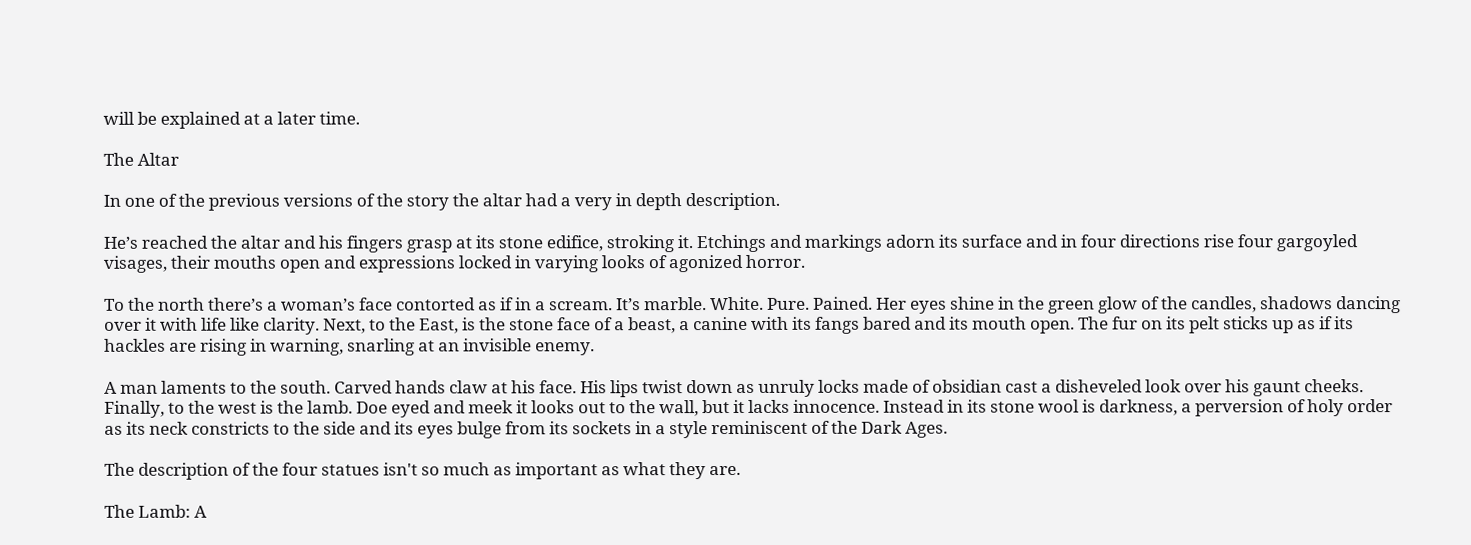will be explained at a later time.

The Altar

In one of the previous versions of the story the altar had a very in depth description.

He’s reached the altar and his fingers grasp at its stone edifice, stroking it. Etchings and markings adorn its surface and in four directions rise four gargoyled visages, their mouths open and expressions locked in varying looks of agonized horror.

To the north there’s a woman’s face contorted as if in a scream. It’s marble. White. Pure. Pained. Her eyes shine in the green glow of the candles, shadows dancing over it with life like clarity. Next, to the East, is the stone face of a beast, a canine with its fangs bared and its mouth open. The fur on its pelt sticks up as if its hackles are rising in warning, snarling at an invisible enemy.

A man laments to the south. Carved hands claw at his face. His lips twist down as unruly locks made of obsidian cast a disheveled look over his gaunt cheeks. Finally, to the west is the lamb. Doe eyed and meek it looks out to the wall, but it lacks innocence. Instead in its stone wool is darkness, a perversion of holy order as its neck constricts to the side and its eyes bulge from its sockets in a style reminiscent of the Dark Ages.

The description of the four statues isn't so much as important as what they are.

The Lamb: A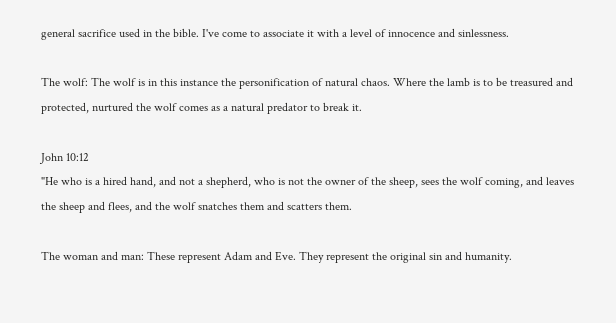general sacrifice used in the bible. I've come to associate it with a level of innocence and sinlessness.

The wolf: The wolf is in this instance the personification of natural chaos. Where the lamb is to be treasured and protected, nurtured the wolf comes as a natural predator to break it.

John 10:12
"He who is a hired hand, and not a shepherd, who is not the owner of the sheep, sees the wolf coming, and leaves the sheep and flees, and the wolf snatches them and scatters them.

The woman and man: These represent Adam and Eve. They represent the original sin and humanity.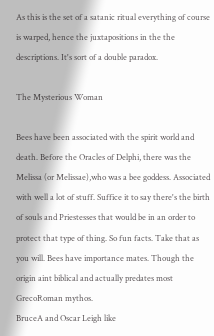As this is the set of a satanic ritual everything of course is warped, hence the juxtapositions in the the descriptions. It's sort of a double paradox.

The Mysterious Woman

Bees have been associated with the spirit world and death. Before the Oracles of Delphi, there was the Melissa (or Melissae),who was a bee goddess. Associated with well a lot of stuff. Suffice it to say there's the birth of souls and Priestesses that would be in an order to protect that type of thing. So fun facts. Take that as you will. Bees have importance mates. Though the origin aint biblical and actually predates most GrecoRoman mythos.
BruceA and Oscar Leigh like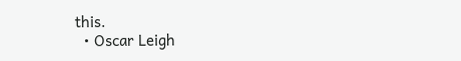this.
  • Oscar Leigh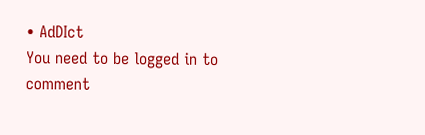• AdDIct
You need to be logged in to comment